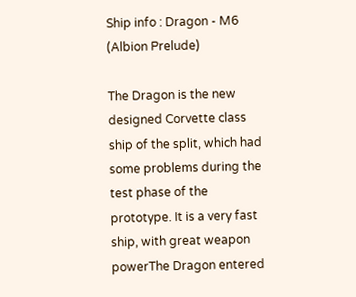Ship info : Dragon - M6 (Albion Prelude)

The Dragon is the new designed Corvette class ship of the split, which had some problems during the test phase of the prototype. It is a very fast ship, with great weapon powerThe Dragon entered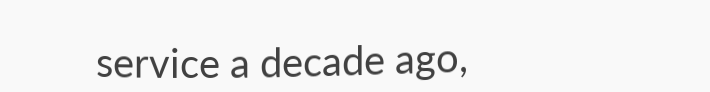service a decade ago,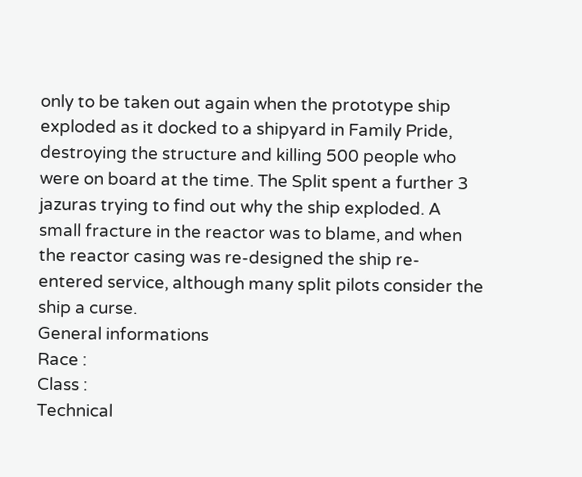only to be taken out again when the prototype ship exploded as it docked to a shipyard in Family Pride, destroying the structure and killing 500 people who were on board at the time. The Split spent a further 3 jazuras trying to find out why the ship exploded. A small fracture in the reactor was to blame, and when the reactor casing was re-designed the ship re-entered service, although many split pilots consider the ship a curse.
General informations
Race :
Class :
Technical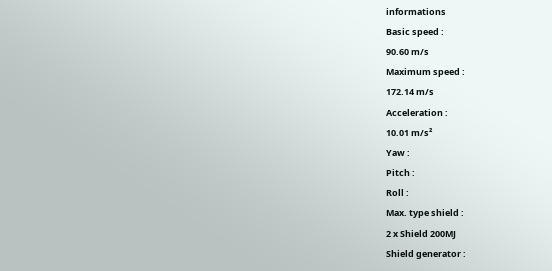informations
Basic speed :
90.60 m/s
Maximum speed :
172.14 m/s
Acceleration :
10.01 m/s²
Yaw :
Pitch :
Roll :
Max. type shield :
2 x Shield 200MJ
Shield generator :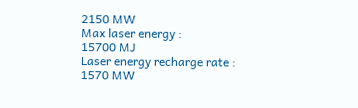2150 MW
Max laser energy :
15700 MJ
Laser energy recharge rate :
1570 MW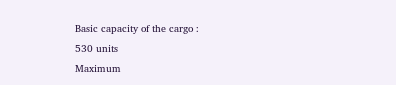Basic capacity of the cargo :
530 units
Maximum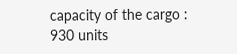capacity of the cargo :
930 units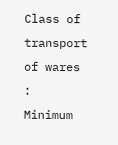Class of transport of wares :
Minimum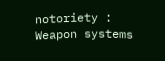notoriety :
Weapon systems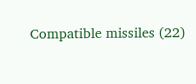Compatible missiles (22)